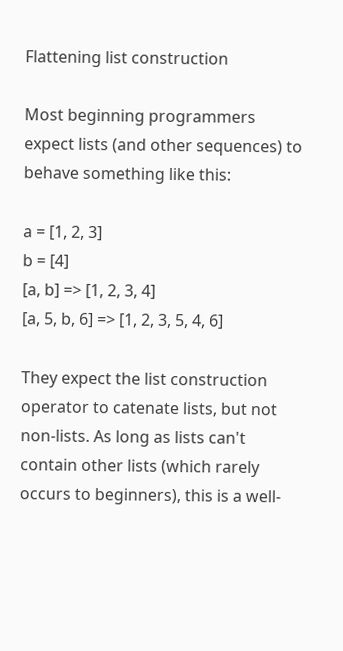Flattening list construction

Most beginning programmers expect lists (and other sequences) to behave something like this:

a = [1, 2, 3]
b = [4]
[a, b] => [1, 2, 3, 4]
[a, 5, b, 6] => [1, 2, 3, 5, 4, 6]

They expect the list construction operator to catenate lists, but not non-lists. As long as lists can't contain other lists (which rarely occurs to beginners), this is a well-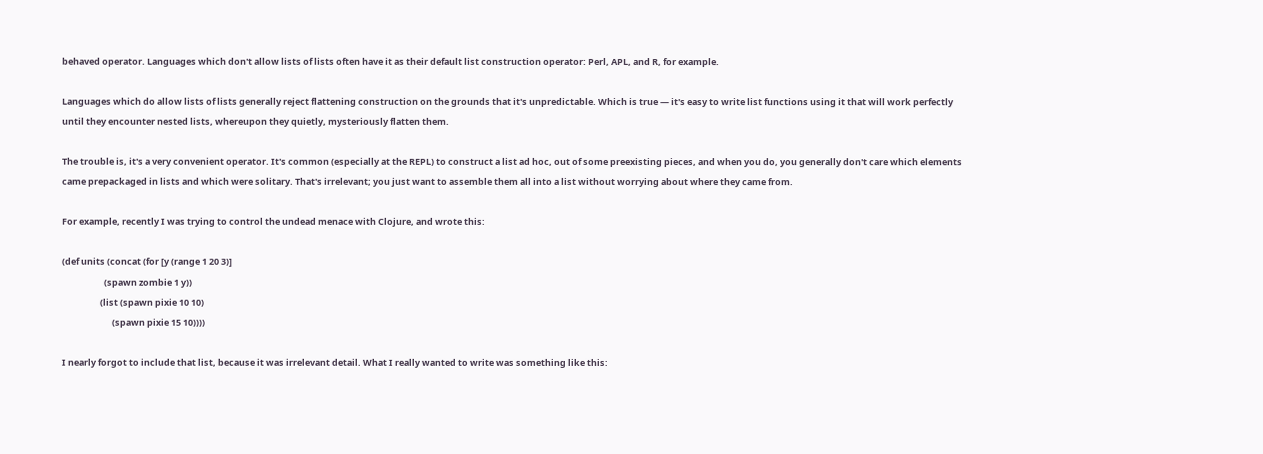behaved operator. Languages which don't allow lists of lists often have it as their default list construction operator: Perl, APL, and R, for example.

Languages which do allow lists of lists generally reject flattening construction on the grounds that it's unpredictable. Which is true — it's easy to write list functions using it that will work perfectly until they encounter nested lists, whereupon they quietly, mysteriously flatten them.

The trouble is, it's a very convenient operator. It's common (especially at the REPL) to construct a list ad hoc, out of some preexisting pieces, and when you do, you generally don't care which elements came prepackaged in lists and which were solitary. That's irrelevant; you just want to assemble them all into a list without worrying about where they came from.

For example, recently I was trying to control the undead menace with Clojure, and wrote this:

(def units (concat (for [y (range 1 20 3)]
                     (spawn zombie 1 y))
                   (list (spawn pixie 10 10)
                         (spawn pixie 15 10))))

I nearly forgot to include that list, because it was irrelevant detail. What I really wanted to write was something like this: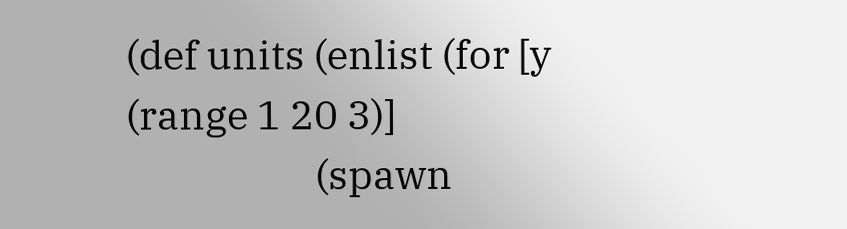(def units (enlist (for [y (range 1 20 3)]
                     (spawn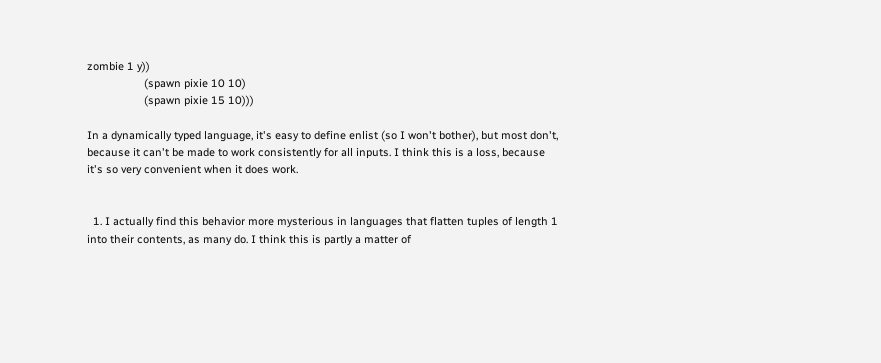zombie 1 y))
                   (spawn pixie 10 10)
                   (spawn pixie 15 10)))

In a dynamically typed language, it's easy to define enlist (so I won't bother), but most don't, because it can't be made to work consistently for all inputs. I think this is a loss, because it's so very convenient when it does work.


  1. I actually find this behavior more mysterious in languages that flatten tuples of length 1 into their contents, as many do. I think this is partly a matter of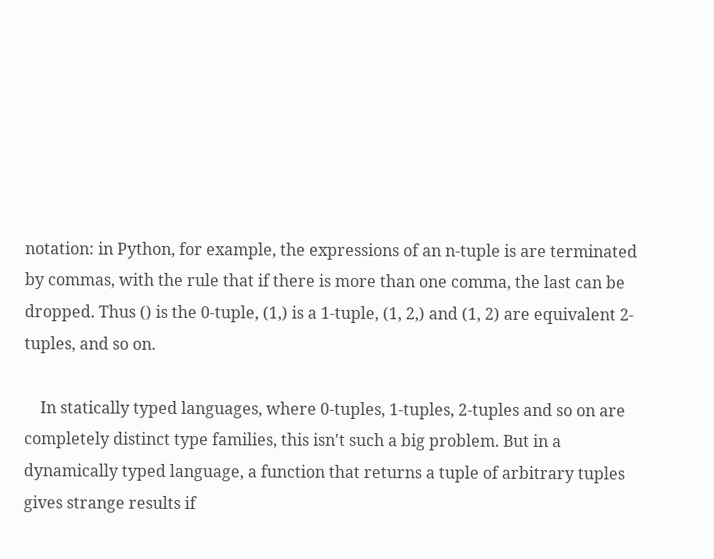notation: in Python, for example, the expressions of an n-tuple is are terminated by commas, with the rule that if there is more than one comma, the last can be dropped. Thus () is the 0-tuple, (1,) is a 1-tuple, (1, 2,) and (1, 2) are equivalent 2-tuples, and so on.

    In statically typed languages, where 0-tuples, 1-tuples, 2-tuples and so on are completely distinct type families, this isn't such a big problem. But in a dynamically typed language, a function that returns a tuple of arbitrary tuples gives strange results if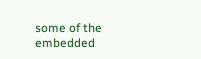some of the embedded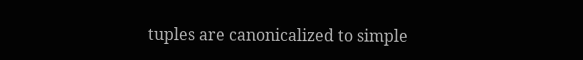tuples are canonicalized to simple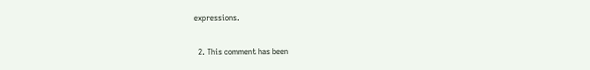expressions.

  2. This comment has been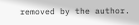removed by the author.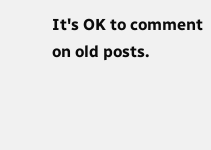It's OK to comment on old posts.